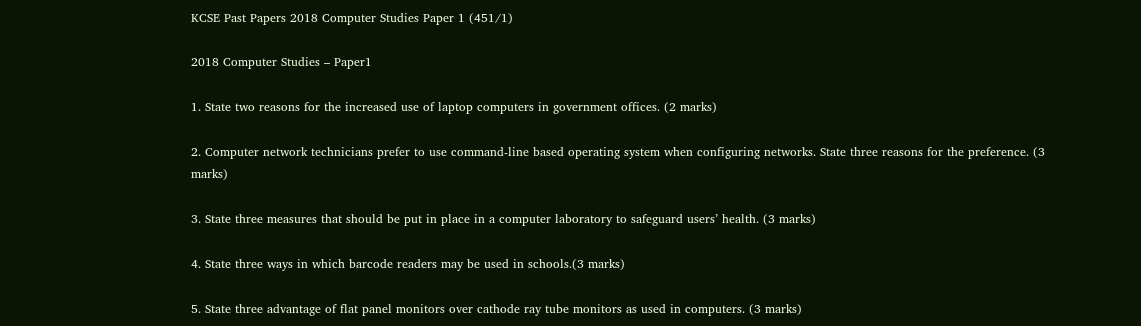KCSE Past Papers 2018 Computer Studies Paper 1 (451/1)

2018 Computer Studies – Paper1

1. State two reasons for the increased use of laptop computers in government offices. (2 marks)

2. Computer network technicians prefer to use command-line based operating system when configuring networks. State three reasons for the preference. (3 marks)

3. State three measures that should be put in place in a computer laboratory to safeguard users’ health. (3 marks)

4. State three ways in which barcode readers may be used in schools.(3 marks)

5. State three advantage of flat panel monitors over cathode ray tube monitors as used in computers. (3 marks)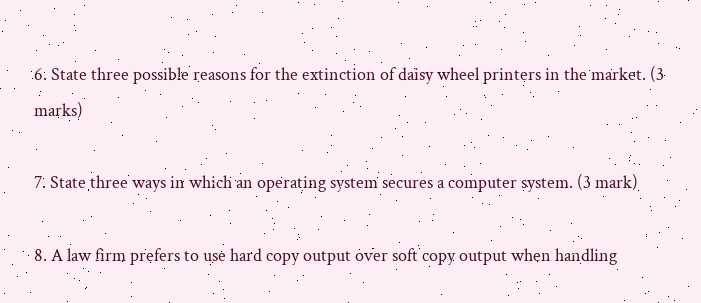6. State three possible reasons for the extinction of daisy wheel printers in the market. (3 marks)

7. State three ways in which an operating system secures a computer system. (3 mark)

8. A law firm prefers to use hard copy output over soft copy output when handling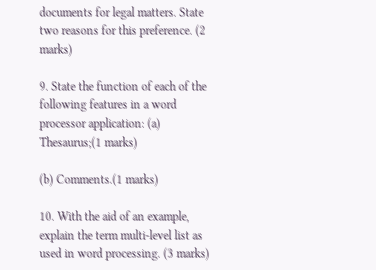documents for legal matters. State two reasons for this preference. (2 marks)

9. State the function of each of the following features in a word processor application: (a) Thesaurus;(1 marks)

(b) Comments.(1 marks)

10. With the aid of an example, explain the term multi-level list as used in word processing. (3 marks)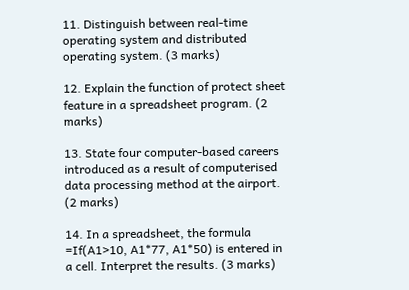11. Distinguish between real-time operating system and distributed operating system. (3 marks)

12. Explain the function of protect sheet feature in a spreadsheet program. (2 marks)

13. State four computer-based careers introduced as a result of computerised data processing method at the airport. (2 marks)

14. In a spreadsheet, the formula =If(A1>10, A1*77, A1*50) is entered in a cell. Interpret the results. (3 marks)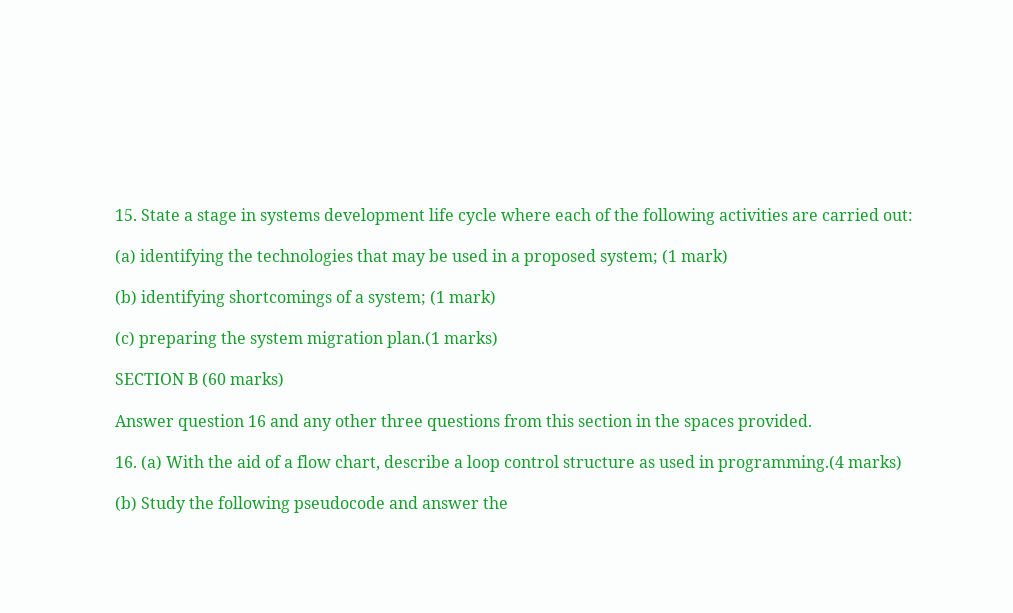15. State a stage in systems development life cycle where each of the following activities are carried out:

(a) identifying the technologies that may be used in a proposed system; (1 mark)

(b) identifying shortcomings of a system; (1 mark)

(c) preparing the system migration plan.(1 marks)

SECTION B (60 marks)

Answer question 16 and any other three questions from this section in the spaces provided.

16. (a) With the aid of a flow chart, describe a loop control structure as used in programming.(4 marks)

(b) Study the following pseudocode and answer the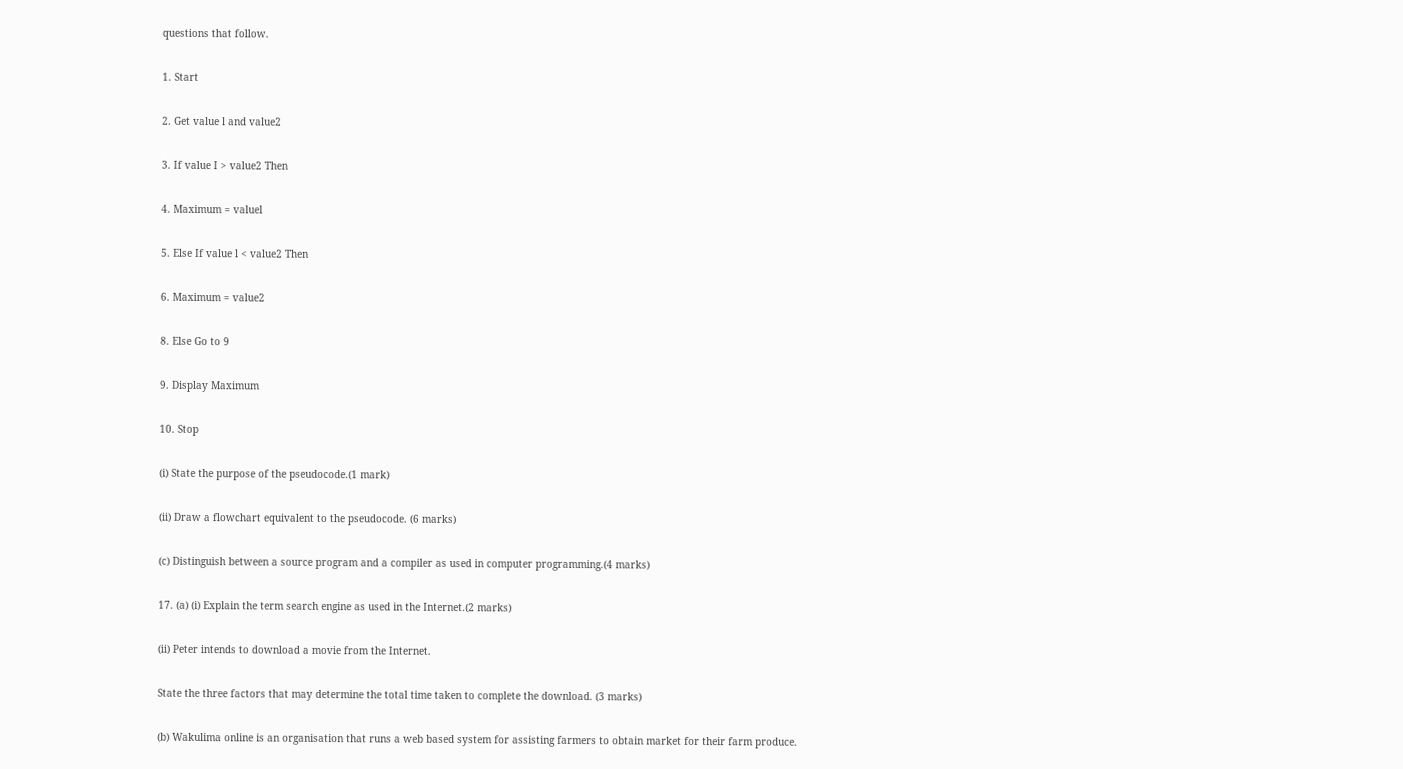questions that follow.

1. Start

2. Get value l and value2

3. If value I > value2 Then

4. Maximum = valuel

5. Else If value l < value2 Then

6. Maximum = value2

8. Else Go to 9

9. Display Maximum

10. Stop

(i) State the purpose of the pseudocode.(1 mark)

(ii) Draw a flowchart equivalent to the pseudocode. (6 marks)

(c) Distinguish between a source program and a compiler as used in computer programming.(4 marks)

17. (a) (i) Explain the term search engine as used in the Internet.(2 marks)

(ii) Peter intends to download a movie from the Internet.

State the three factors that may determine the total time taken to complete the download. (3 marks)

(b) Wakulima online is an organisation that runs a web based system for assisting farmers to obtain market for their farm produce.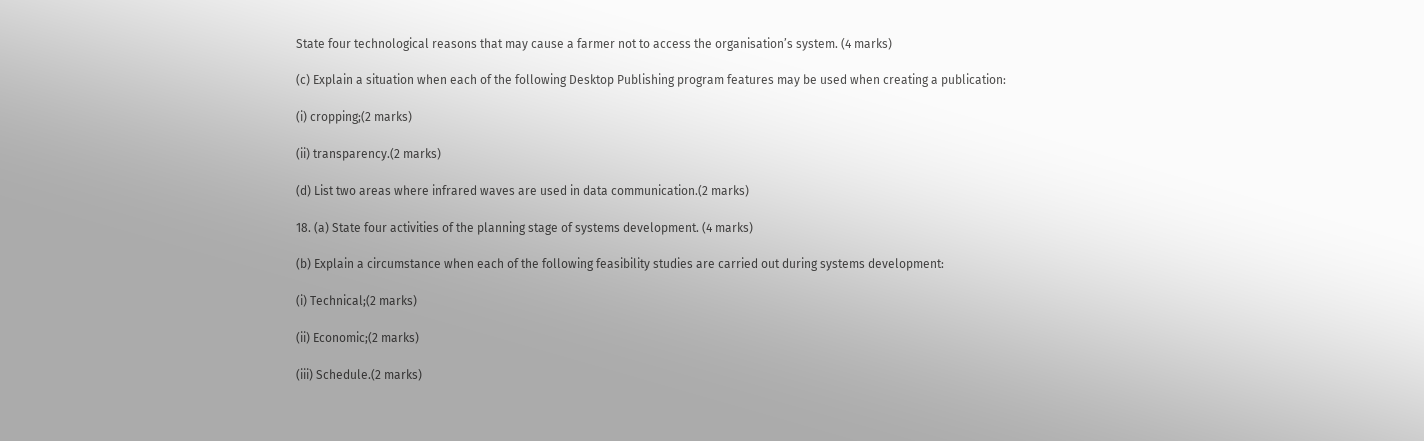State four technological reasons that may cause a farmer not to access the organisation’s system. (4 marks)

(c) Explain a situation when each of the following Desktop Publishing program features may be used when creating a publication:

(i) cropping;(2 marks)

(ii) transparency.(2 marks)

(d) List two areas where infrared waves are used in data communication.(2 marks)

18. (a) State four activities of the planning stage of systems development. (4 marks)

(b) Explain a circumstance when each of the following feasibility studies are carried out during systems development:

(i) Technical;(2 marks)

(ii) Economic;(2 marks)

(iii) Schedule.(2 marks)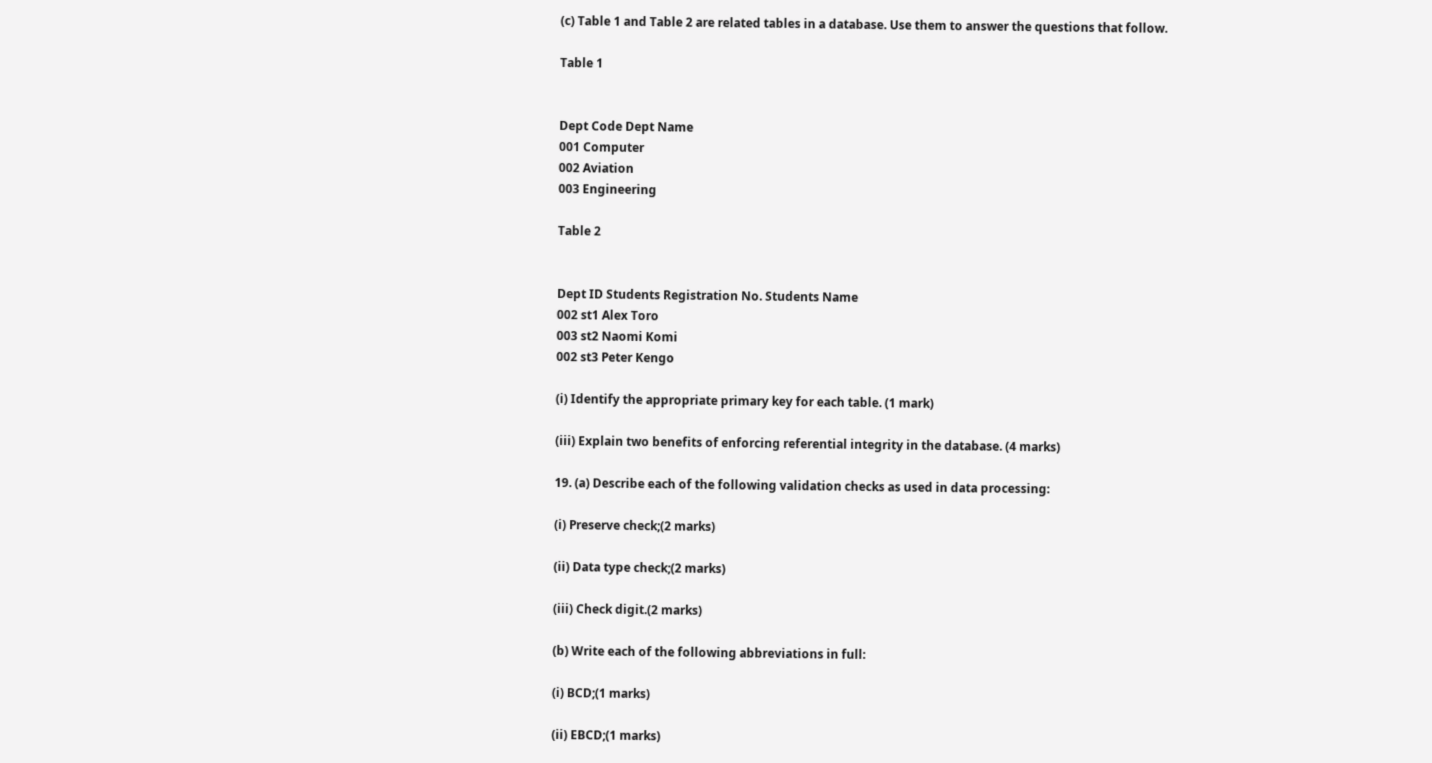(c) Table 1 and Table 2 are related tables in a database. Use them to answer the questions that follow.

Table 1


Dept Code Dept Name
001 Computer
002 Aviation
003 Engineering

Table 2


Dept ID Students Registration No. Students Name
002 st1 Alex Toro
003 st2 Naomi Komi
002 st3 Peter Kengo

(i) Identify the appropriate primary key for each table. (1 mark)

(iii) Explain two benefits of enforcing referential integrity in the database. (4 marks)

19. (a) Describe each of the following validation checks as used in data processing:

(i) Preserve check;(2 marks)

(ii) Data type check;(2 marks)

(iii) Check digit.(2 marks)

(b) Write each of the following abbreviations in full:

(i) BCD;(1 marks)

(ii) EBCD;(1 marks)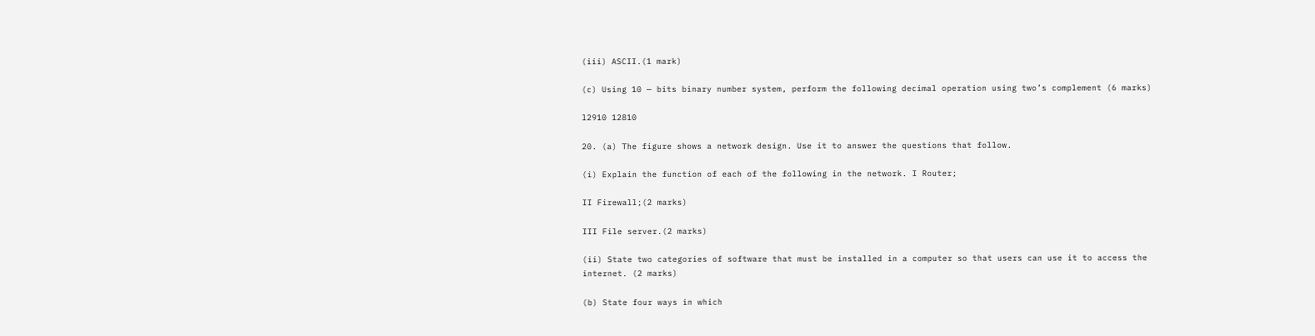(iii) ASCII.(1 mark)

(c) Using 10 — bits binary number system, perform the following decimal operation using two’s complement (6 marks)

l2910 12810

20. (a) The figure shows a network design. Use it to answer the questions that follow.

(i) Explain the function of each of the following in the network. I Router;

II Firewall;(2 marks)

III File server.(2 marks)

(ii) State two categories of software that must be installed in a computer so that users can use it to access the internet. (2 marks)

(b) State four ways in which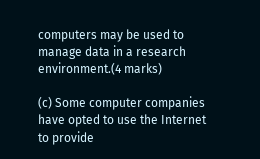computers may be used to manage data in a research environment.(4 marks)

(c) Some computer companies have opted to use the Internet to provide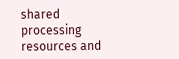shared processing resources and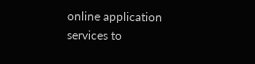online application services to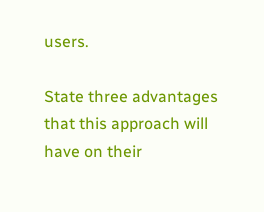users.

State three advantages that this approach will have on their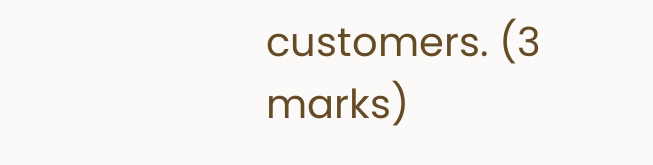customers. (3 marks)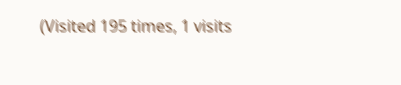(Visited 195 times, 1 visits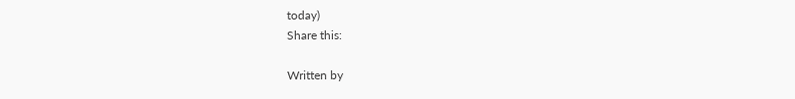today)
Share this:

Written by